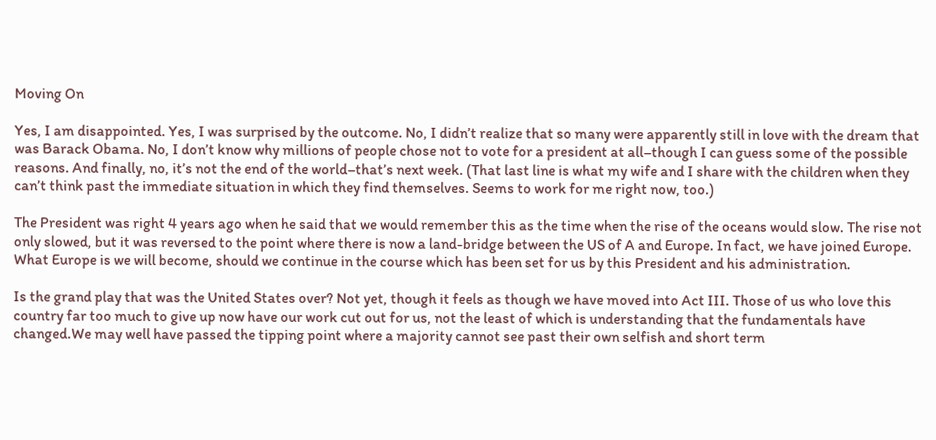Moving On

Yes, I am disappointed. Yes, I was surprised by the outcome. No, I didn’t realize that so many were apparently still in love with the dream that was Barack Obama. No, I don’t know why millions of people chose not to vote for a president at all–though I can guess some of the possible reasons. And finally, no, it’s not the end of the world–that’s next week. (That last line is what my wife and I share with the children when they can’t think past the immediate situation in which they find themselves. Seems to work for me right now, too.)

The President was right 4 years ago when he said that we would remember this as the time when the rise of the oceans would slow. The rise not only slowed, but it was reversed to the point where there is now a land-bridge between the US of A and Europe. In fact, we have joined Europe. What Europe is we will become, should we continue in the course which has been set for us by this President and his administration.

Is the grand play that was the United States over? Not yet, though it feels as though we have moved into Act III. Those of us who love this country far too much to give up now have our work cut out for us, not the least of which is understanding that the fundamentals have changed.We may well have passed the tipping point where a majority cannot see past their own selfish and short term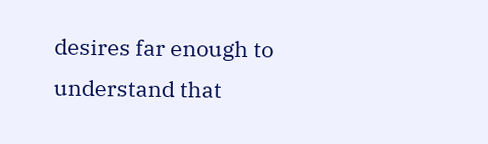desires far enough to understand that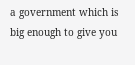a government which is big enough to give you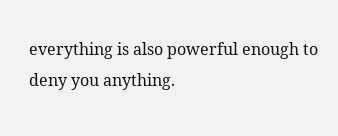everything is also powerful enough to deny you anything.